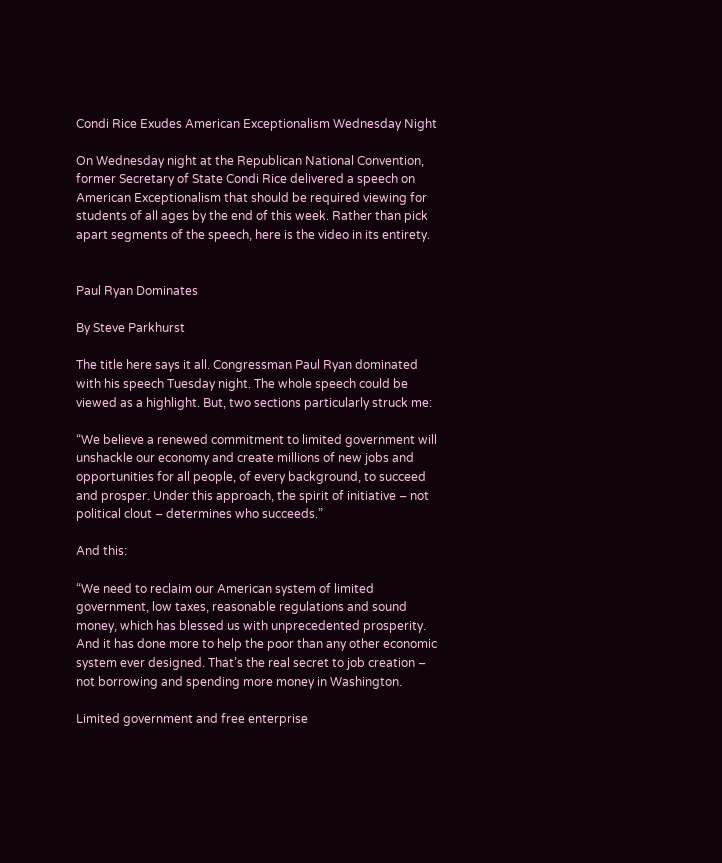Condi Rice Exudes American Exceptionalism Wednesday Night

On Wednesday night at the Republican National Convention, former Secretary of State Condi Rice delivered a speech on American Exceptionalism that should be required viewing for students of all ages by the end of this week. Rather than pick apart segments of the speech, here is the video in its entirety.


Paul Ryan Dominates

By Steve Parkhurst

The title here says it all. Congressman Paul Ryan dominated with his speech Tuesday night. The whole speech could be viewed as a highlight. But, two sections particularly struck me:

“We believe a renewed commitment to limited government will unshackle our economy and create millions of new jobs and opportunities for all people, of every background, to succeed and prosper. Under this approach, the spirit of initiative – not political clout – determines who succeeds.”

And this:

“We need to reclaim our American system of limited government, low taxes, reasonable regulations and sound money, which has blessed us with unprecedented prosperity. And it has done more to help the poor than any other economic system ever designed. That’s the real secret to job creation – not borrowing and spending more money in Washington.

Limited government and free enterprise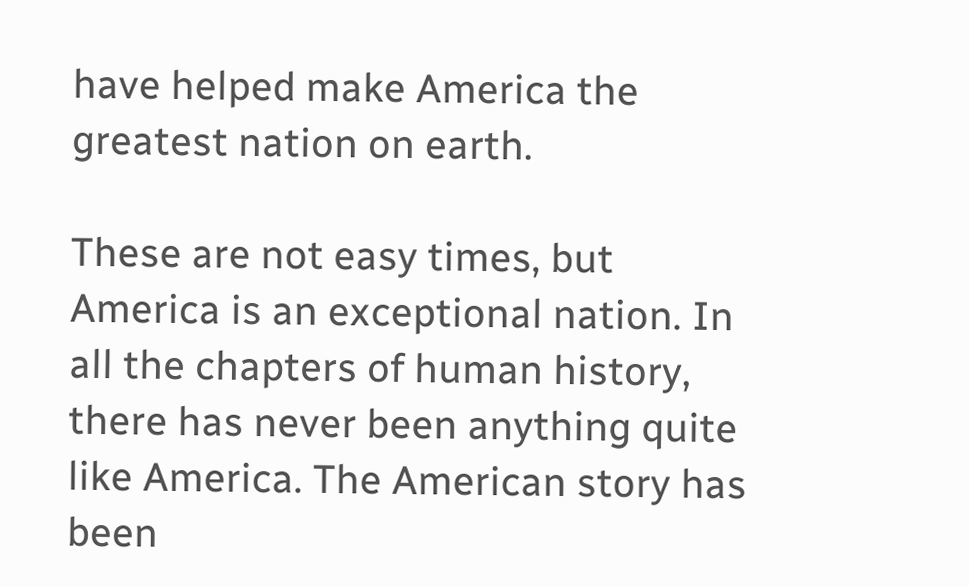have helped make America the greatest nation on earth.

These are not easy times, but America is an exceptional nation. In all the chapters of human history, there has never been anything quite like America. The American story has been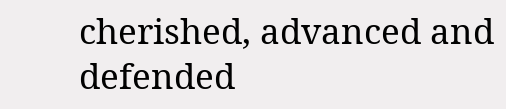cherished, advanced and defended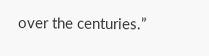over the centuries.”